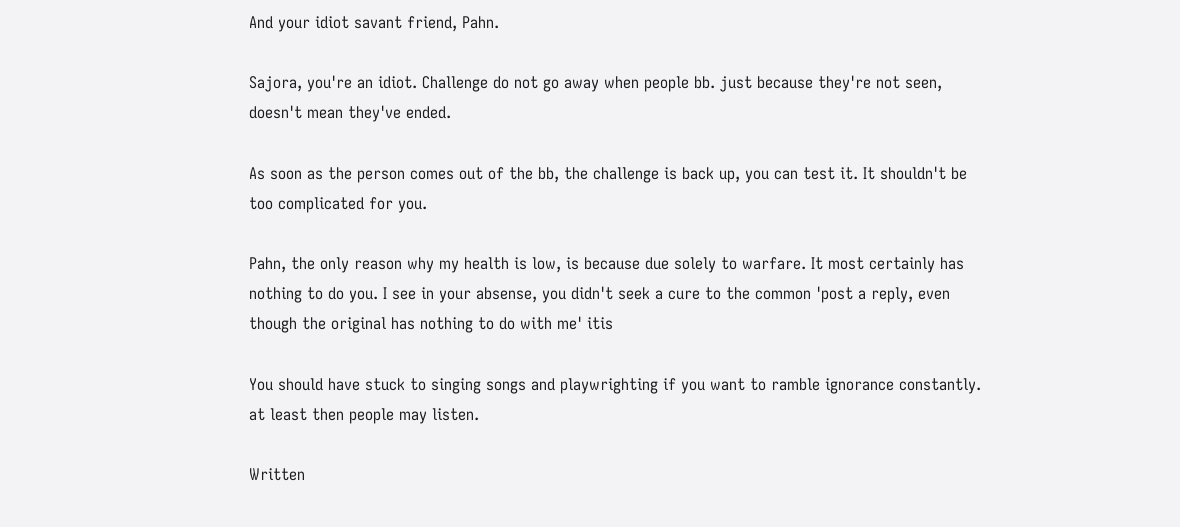And your idiot savant friend, Pahn.

Sajora, you're an idiot. Challenge do not go away when people bb. just because they're not seen, doesn't mean they've ended.

As soon as the person comes out of the bb, the challenge is back up, you can test it. It shouldn't be too complicated for you.

Pahn, the only reason why my health is low, is because due solely to warfare. It most certainly has nothing to do you. I see in your absense, you didn't seek a cure to the common 'post a reply, even though the original has nothing to do with me' itis

You should have stuck to singing songs and playwrighting if you want to ramble ignorance constantly. at least then people may listen.

Written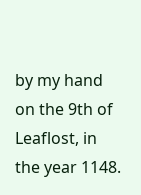by my hand on the 9th of Leaflost, in the year 1148.